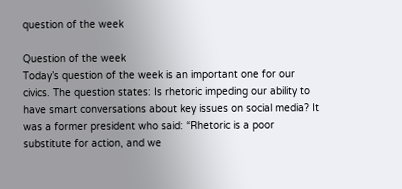question of the week

Question of the week
Today’s question of the week is an important one for our civics. The question states: Is rhetoric impeding our ability to have smart conversations about key issues on social media? It was a former president who said: “Rhetoric is a poor substitute for action, and we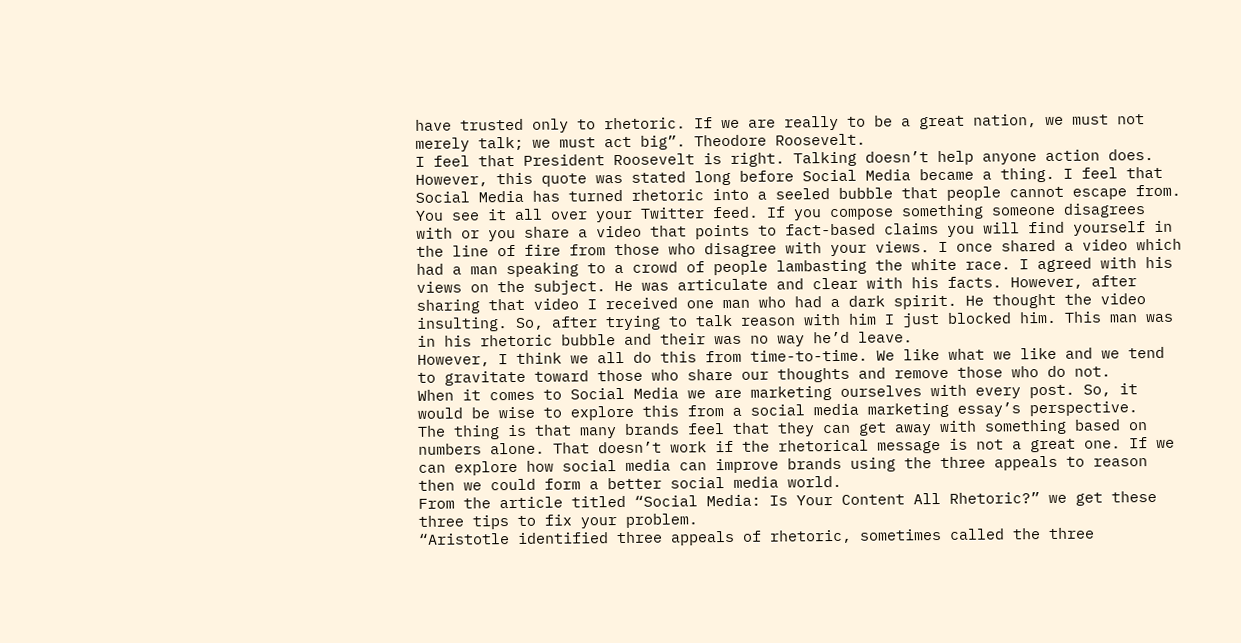have trusted only to rhetoric. If we are really to be a great nation, we must not merely talk; we must act big”. Theodore Roosevelt.
I feel that President Roosevelt is right. Talking doesn’t help anyone action does.
However, this quote was stated long before Social Media became a thing. I feel that Social Media has turned rhetoric into a seeled bubble that people cannot escape from. You see it all over your Twitter feed. If you compose something someone disagrees with or you share a video that points to fact-based claims you will find yourself in the line of fire from those who disagree with your views. I once shared a video which had a man speaking to a crowd of people lambasting the white race. I agreed with his views on the subject. He was articulate and clear with his facts. However, after sharing that video I received one man who had a dark spirit. He thought the video insulting. So, after trying to talk reason with him I just blocked him. This man was in his rhetoric bubble and their was no way he’d leave.
However, I think we all do this from time-to-time. We like what we like and we tend to gravitate toward those who share our thoughts and remove those who do not.
When it comes to Social Media we are marketing ourselves with every post. So, it would be wise to explore this from a social media marketing essay’s perspective.
The thing is that many brands feel that they can get away with something based on numbers alone. That doesn’t work if the rhetorical message is not a great one. If we can explore how social media can improve brands using the three appeals to reason then we could form a better social media world.
From the article titled “Social Media: Is Your Content All Rhetoric?” we get these three tips to fix your problem.
“Aristotle identified three appeals of rhetoric, sometimes called the three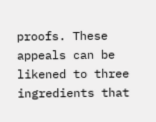proofs. These appeals can be likened to three ingredients that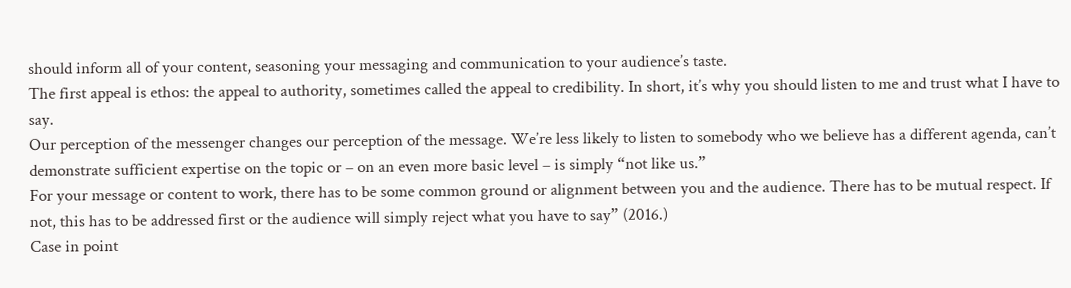should inform all of your content, seasoning your messaging and communication to your audience’s taste.
The first appeal is ethos: the appeal to authority, sometimes called the appeal to credibility. In short, it’s why you should listen to me and trust what I have to say.
Our perception of the messenger changes our perception of the message. We’re less likely to listen to somebody who we believe has a different agenda, can’t demonstrate sufficient expertise on the topic or – on an even more basic level – is simply “not like us.”
For your message or content to work, there has to be some common ground or alignment between you and the audience. There has to be mutual respect. If not, this has to be addressed first or the audience will simply reject what you have to say” (2016.)
Case in point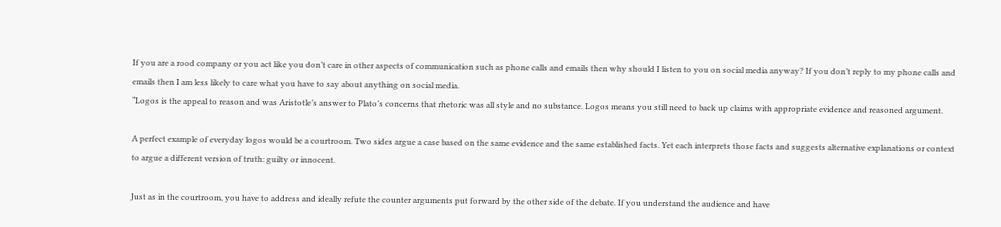If you are a rood company or you act like you don’t care in other aspects of communication such as phone calls and emails then why should I listen to you on social media anyway? If you don’t reply to my phone calls and emails then I am less likely to care what you have to say about anything on social media.
“Logos is the appeal to reason and was Aristotle’s answer to Plato’s concerns that rhetoric was all style and no substance. Logos means you still need to back up claims with appropriate evidence and reasoned argument.

A perfect example of everyday logos would be a courtroom. Two sides argue a case based on the same evidence and the same established facts. Yet each interprets those facts and suggests alternative explanations or context to argue a different version of truth: guilty or innocent.

Just as in the courtroom, you have to address and ideally refute the counter arguments put forward by the other side of the debate. If you understand the audience and have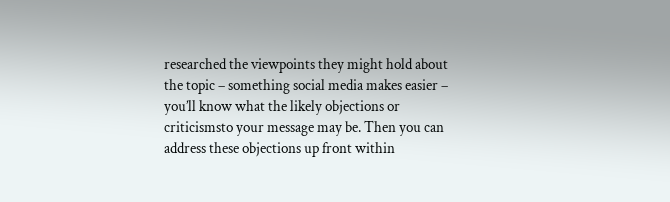researched the viewpoints they might hold about the topic – something social media makes easier – you’ll know what the likely objections or criticismsto your message may be. Then you can address these objections up front within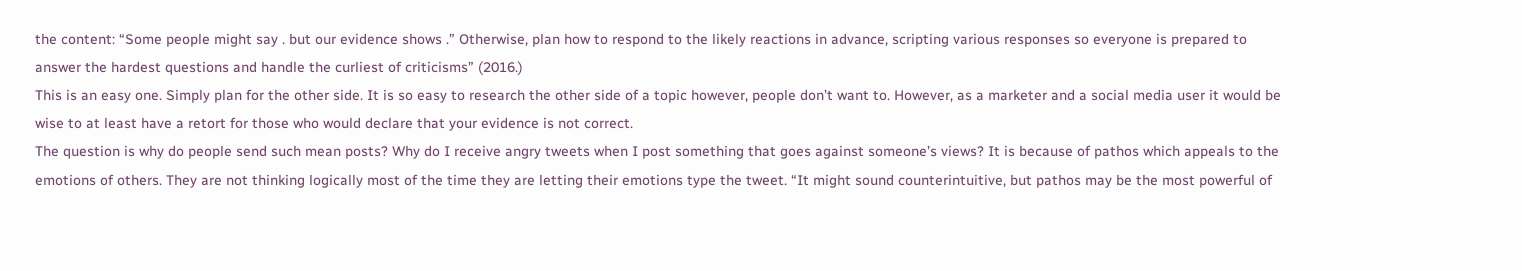the content: “Some people might say . but our evidence shows .” Otherwise, plan how to respond to the likely reactions in advance, scripting various responses so everyone is prepared to answer the hardest questions and handle the curliest of criticisms” (2016.)
This is an easy one. Simply plan for the other side. It is so easy to research the other side of a topic however, people don’t want to. However, as a marketer and a social media user it would be wise to at least have a retort for those who would declare that your evidence is not correct.
The question is why do people send such mean posts? Why do I receive angry tweets when I post something that goes against someone’s views? It is because of pathos which appeals to the emotions of others. They are not thinking logically most of the time they are letting their emotions type the tweet. “It might sound counterintuitive, but pathos may be the most powerful of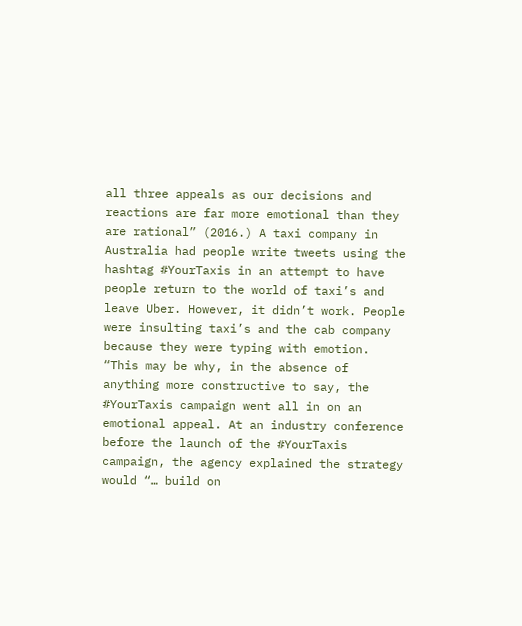all three appeals as our decisions and reactions are far more emotional than they are rational” (2016.) A taxi company in Australia had people write tweets using the hashtag #YourTaxis in an attempt to have people return to the world of taxi’s and leave Uber. However, it didn’t work. People were insulting taxi’s and the cab company because they were typing with emotion.
“This may be why, in the absence of anything more constructive to say, the #YourTaxis campaign went all in on an emotional appeal. At an industry conference before the launch of the #YourTaxis campaign, the agency explained the strategy would “… build on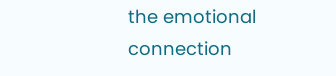the emotional connection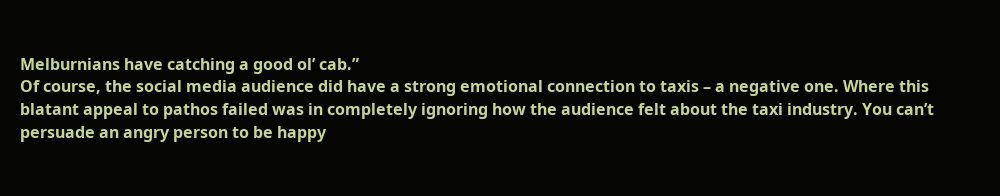Melburnians have catching a good ol’ cab.”
Of course, the social media audience did have a strong emotional connection to taxis – a negative one. Where this blatant appeal to pathos failed was in completely ignoring how the audience felt about the taxi industry. You can’t persuade an angry person to be happy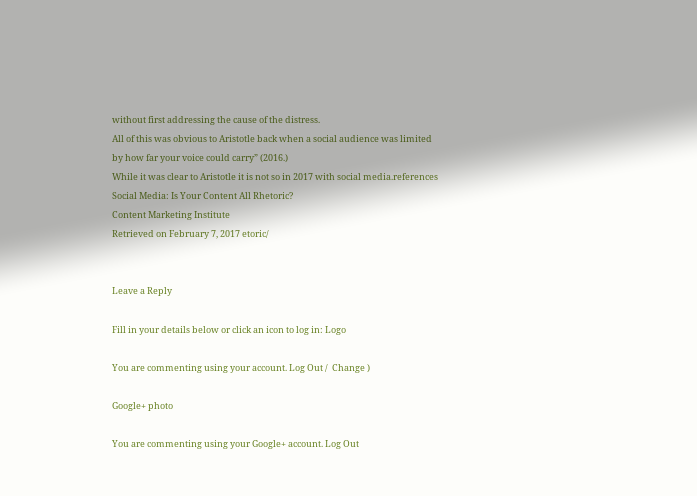without first addressing the cause of the distress.
All of this was obvious to Aristotle back when a social audience was limited by how far your voice could carry” (2016.)
While it was clear to Aristotle it is not so in 2017 with social media.references Social Media: Is Your Content All Rhetoric?
Content Marketing Institute
Retrieved on February 7, 2017 etoric/


Leave a Reply

Fill in your details below or click an icon to log in: Logo

You are commenting using your account. Log Out /  Change )

Google+ photo

You are commenting using your Google+ account. Log Out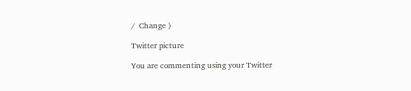/  Change )

Twitter picture

You are commenting using your Twitter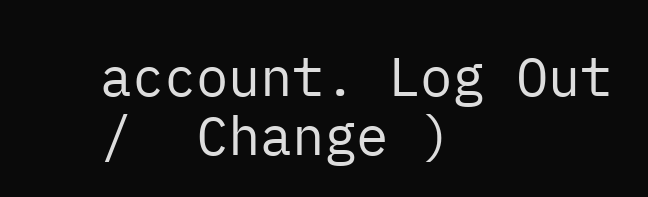account. Log Out /  Change )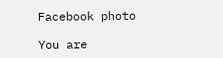Facebook photo

You are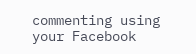commenting using your Facebook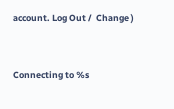account. Log Out /  Change )


Connecting to %s